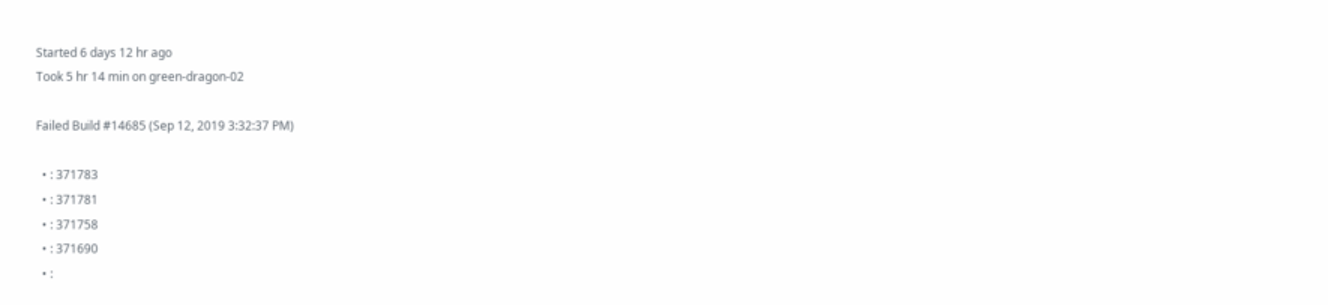Started 6 days 12 hr ago
Took 5 hr 14 min on green-dragon-02

Failed Build #14685 (Sep 12, 2019 3:32:37 PM)

  • : 371783
  • : 371781
  • : 371758
  • : 371690
  • :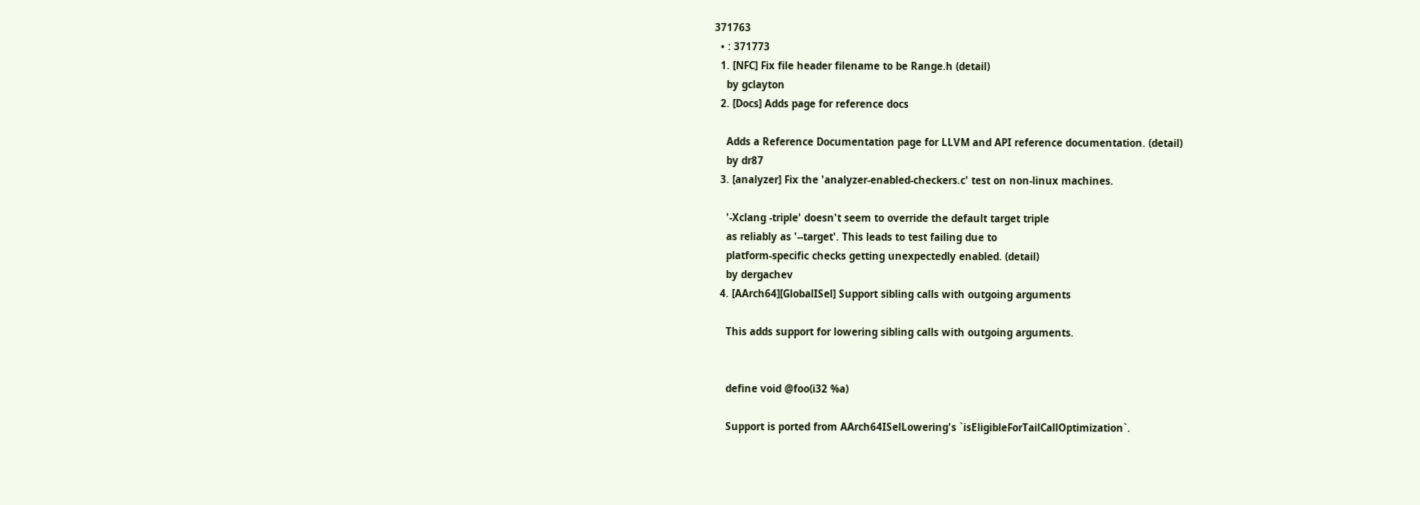371763
  • : 371773
  1. [NFC] Fix file header filename to be Range.h (detail)
    by gclayton
  2. [Docs] Adds page for reference docs

    Adds a Reference Documentation page for LLVM and API reference documentation. (detail)
    by dr87
  3. [analyzer] Fix the 'analyzer-enabled-checkers.c' test on non-linux machines.

    '-Xclang -triple' doesn't seem to override the default target triple
    as reliably as '--target'. This leads to test failing due to
    platform-specific checks getting unexpectedly enabled. (detail)
    by dergachev
  4. [AArch64][GlobalISel] Support sibling calls with outgoing arguments

    This adds support for lowering sibling calls with outgoing arguments.


    define void @foo(i32 %a)

    Support is ported from AArch64ISelLowering's `isEligibleForTailCallOptimization`.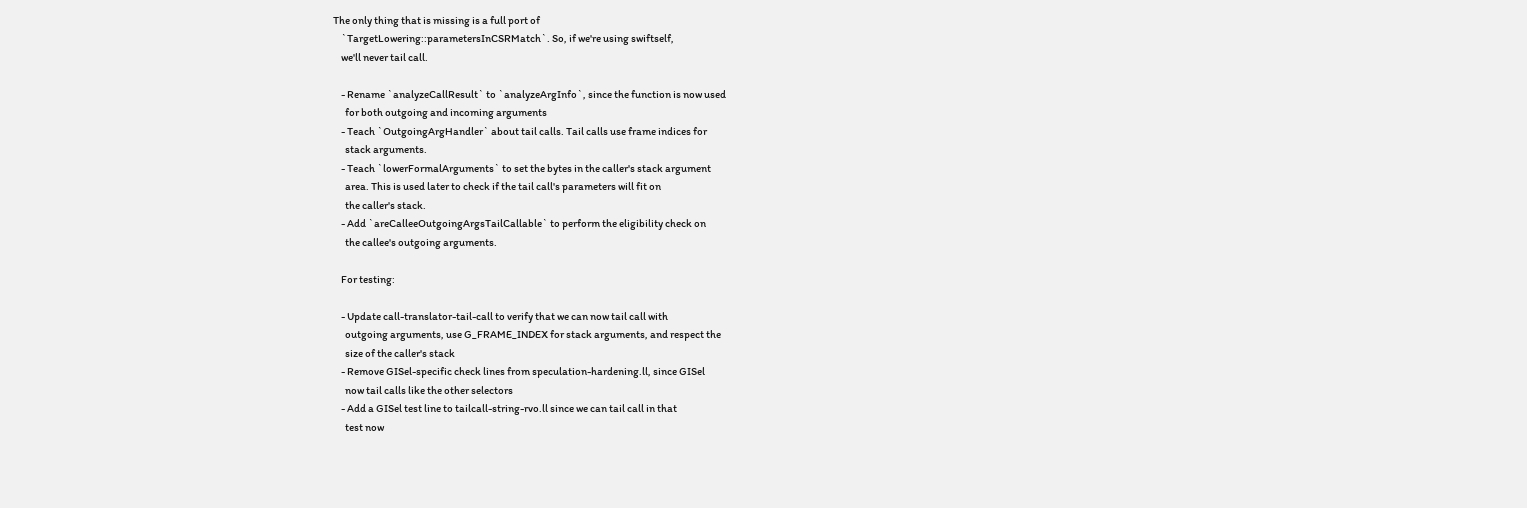The only thing that is missing is a full port of
    `TargetLowering::parametersInCSRMatch`. So, if we're using swiftself,
    we'll never tail call.

    - Rename `analyzeCallResult` to `analyzeArgInfo`, since the function is now used
      for both outgoing and incoming arguments
    - Teach `OutgoingArgHandler` about tail calls. Tail calls use frame indices for
      stack arguments.
    - Teach `lowerFormalArguments` to set the bytes in the caller's stack argument
      area. This is used later to check if the tail call's parameters will fit on
      the caller's stack.
    - Add `areCalleeOutgoingArgsTailCallable` to perform the eligibility check on
      the callee's outgoing arguments.

    For testing:

    - Update call-translator-tail-call to verify that we can now tail call with
      outgoing arguments, use G_FRAME_INDEX for stack arguments, and respect the
      size of the caller's stack
    - Remove GISel-specific check lines from speculation-hardening.ll, since GISel
      now tail calls like the other selectors
    - Add a GISel test line to tailcall-string-rvo.ll since we can tail call in that
      test now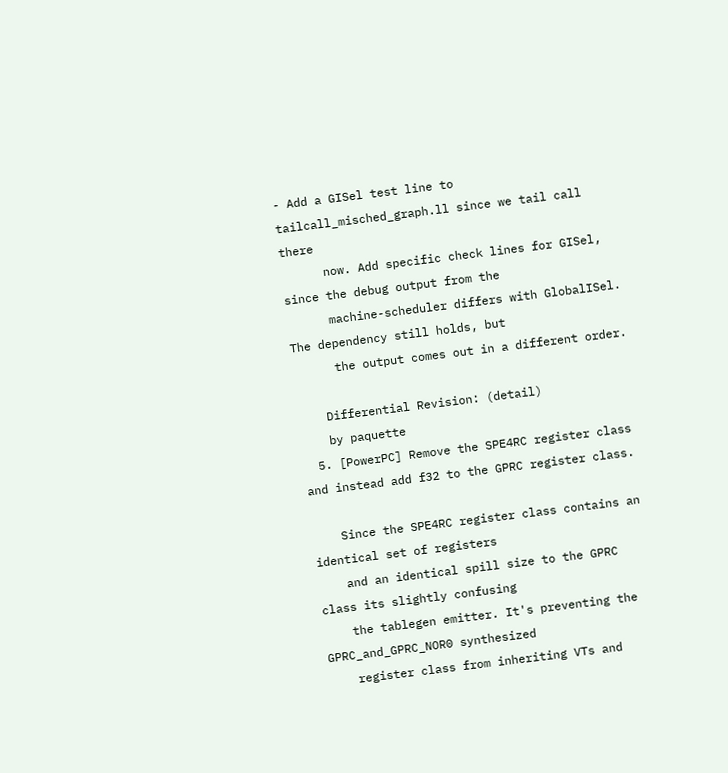- Add a GISel test line to tailcall_misched_graph.ll since we tail call there
      now. Add specific check lines for GISel, since the debug output from the
      machine-scheduler differs with GlobalISel. The dependency still holds, but
      the output comes out in a different order.

    Differential Revision: (detail)
    by paquette
  5. [PowerPC] Remove the SPE4RC register class and instead add f32 to the GPRC register class.

    Since the SPE4RC register class contains an identical set of registers
    and an identical spill size to the GPRC class its slightly confusing
    the tablegen emitter. It's preventing the GPRC_and_GPRC_NOR0 synthesized
    register class from inheriting VTs and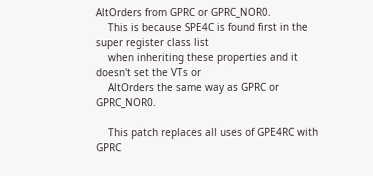AltOrders from GPRC or GPRC_NOR0.
    This is because SPE4C is found first in the super register class list
    when inheriting these properties and it doesn't set the VTs or
    AltOrders the same way as GPRC or GPRC_NOR0.

    This patch replaces all uses of GPE4RC with GPRC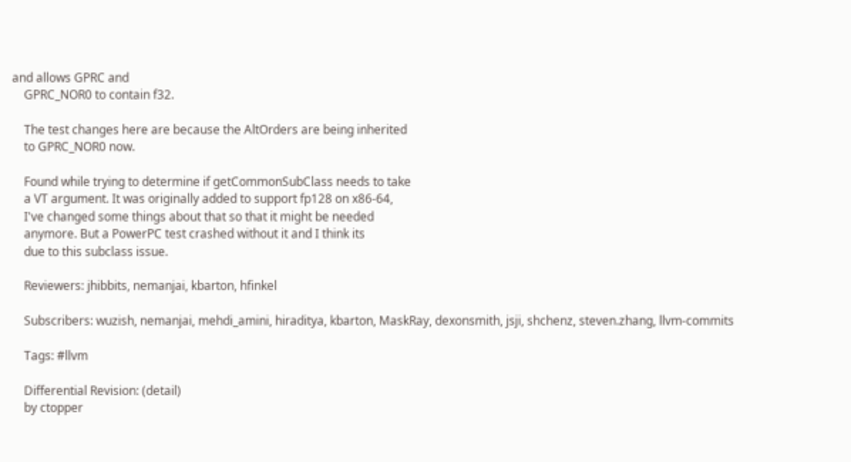and allows GPRC and
    GPRC_NOR0 to contain f32.

    The test changes here are because the AltOrders are being inherited
    to GPRC_NOR0 now.

    Found while trying to determine if getCommonSubClass needs to take
    a VT argument. It was originally added to support fp128 on x86-64,
    I've changed some things about that so that it might be needed
    anymore. But a PowerPC test crashed without it and I think its
    due to this subclass issue.

    Reviewers: jhibbits, nemanjai, kbarton, hfinkel

    Subscribers: wuzish, nemanjai, mehdi_amini, hiraditya, kbarton, MaskRay, dexonsmith, jsji, shchenz, steven.zhang, llvm-commits

    Tags: #llvm

    Differential Revision: (detail)
    by ctopper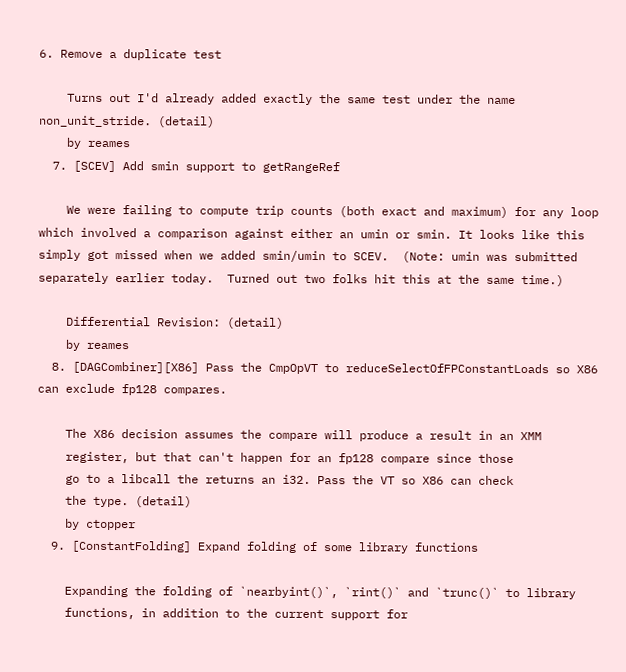6. Remove a duplicate test

    Turns out I'd already added exactly the same test under the name non_unit_stride. (detail)
    by reames
  7. [SCEV] Add smin support to getRangeRef

    We were failing to compute trip counts (both exact and maximum) for any loop which involved a comparison against either an umin or smin. It looks like this simply got missed when we added smin/umin to SCEV.  (Note: umin was submitted separately earlier today.  Turned out two folks hit this at the same time.)

    Differential Revision: (detail)
    by reames
  8. [DAGCombiner][X86] Pass the CmpOpVT to reduceSelectOfFPConstantLoads so X86 can exclude fp128 compares.

    The X86 decision assumes the compare will produce a result in an XMM
    register, but that can't happen for an fp128 compare since those
    go to a libcall the returns an i32. Pass the VT so X86 can check
    the type. (detail)
    by ctopper
  9. [ConstantFolding] Expand folding of some library functions

    Expanding the folding of `nearbyint()`, `rint()` and `trunc()` to library
    functions, in addition to the current support for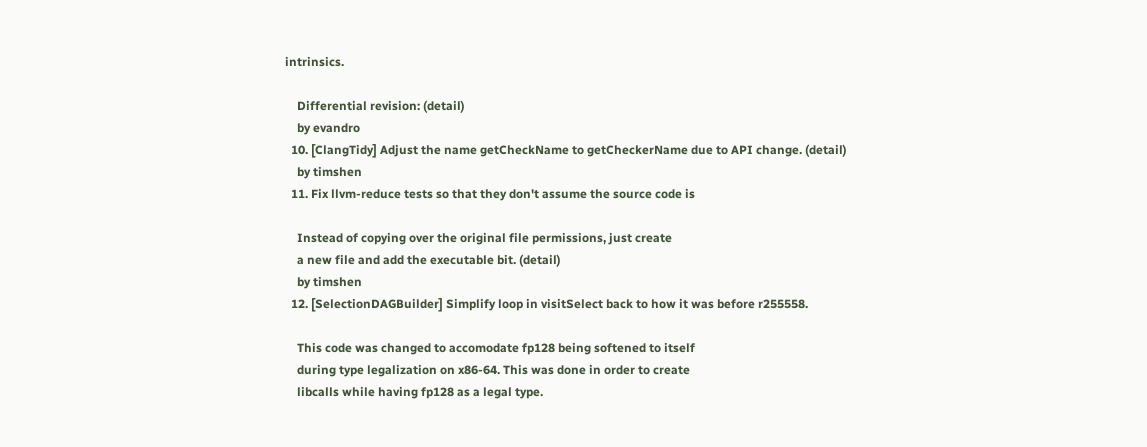intrinsics.

    Differential revision: (detail)
    by evandro
  10. [ClangTidy] Adjust the name getCheckName to getCheckerName due to API change. (detail)
    by timshen
  11. Fix llvm-reduce tests so that they don't assume the source code is

    Instead of copying over the original file permissions, just create
    a new file and add the executable bit. (detail)
    by timshen
  12. [SelectionDAGBuilder] Simplify loop in visitSelect back to how it was before r255558.

    This code was changed to accomodate fp128 being softened to itself
    during type legalization on x86-64. This was done in order to create
    libcalls while having fp128 as a legal type.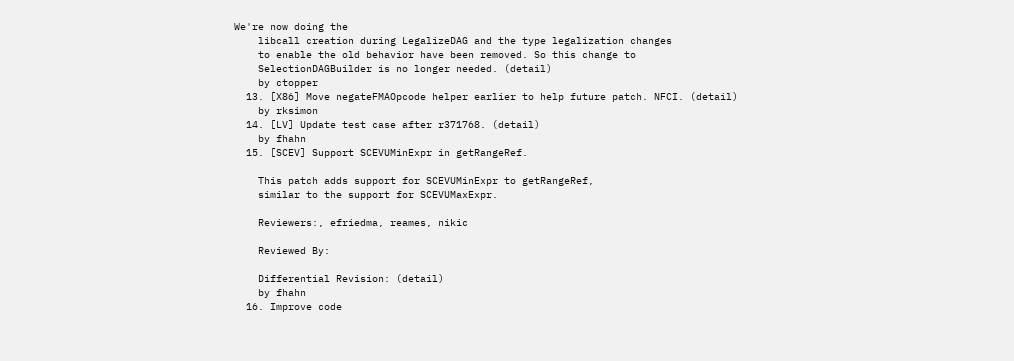We're now doing the
    libcall creation during LegalizeDAG and the type legalization changes
    to enable the old behavior have been removed. So this change to
    SelectionDAGBuilder is no longer needed. (detail)
    by ctopper
  13. [X86] Move negateFMAOpcode helper earlier to help future patch. NFCI. (detail)
    by rksimon
  14. [LV] Update test case after r371768. (detail)
    by fhahn
  15. [SCEV] Support SCEVUMinExpr in getRangeRef.

    This patch adds support for SCEVUMinExpr to getRangeRef,
    similar to the support for SCEVUMaxExpr.

    Reviewers:, efriedma, reames, nikic

    Reviewed By:

    Differential Revision: (detail)
    by fhahn
  16. Improve code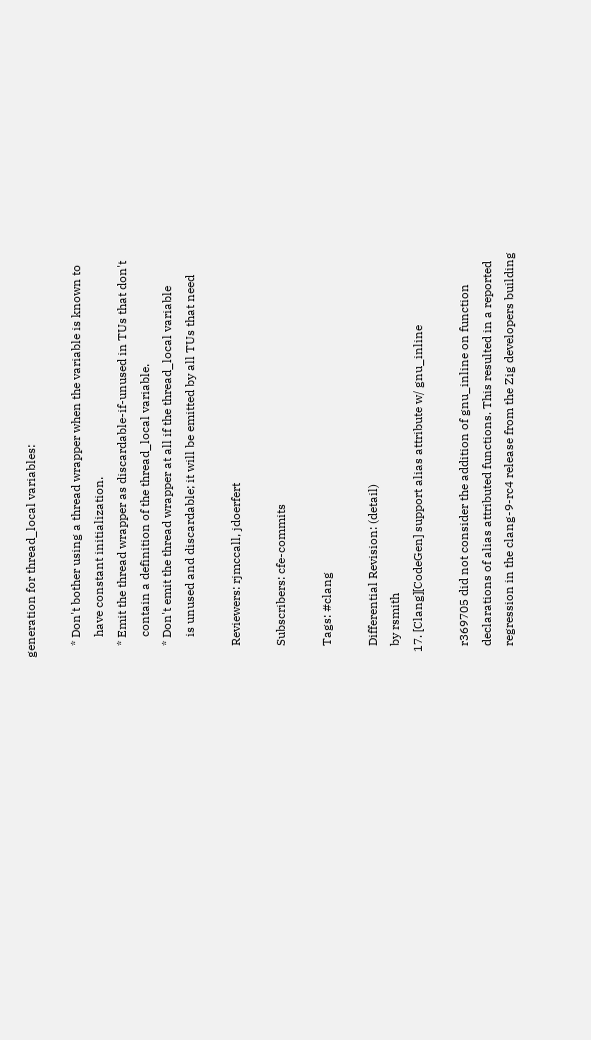generation for thread_local variables:

    * Don't bother using a thread wrapper when the variable is known to
       have constant initialization.
    * Emit the thread wrapper as discardable-if-unused in TUs that don't
       contain a definition of the thread_local variable.
    * Don't emit the thread wrapper at all if the thread_local variable
       is unused and discardable; it will be emitted by all TUs that need

    Reviewers: rjmccall, jdoerfert

    Subscribers: cfe-commits

    Tags: #clang

    Differential Revision: (detail)
    by rsmith
  17. [Clang][CodeGen] support alias attribute w/ gnu_inline

    r369705 did not consider the addition of gnu_inline on function
    declarations of alias attributed functions. This resulted in a reported
    regression in the clang-9-rc4 release from the Zig developers building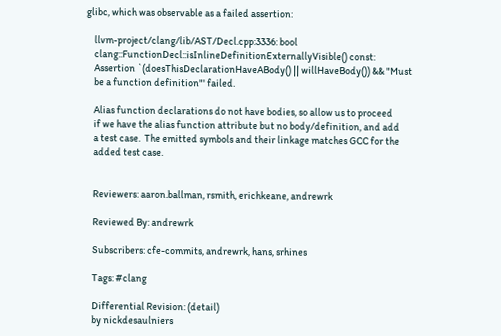glibc, which was observable as a failed assertion:

    llvm-project/clang/lib/AST/Decl.cpp:3336: bool
    clang::FunctionDecl::isInlineDefinitionExternallyVisible() const:
    Assertion `(doesThisDeclarationHaveABody() || willHaveBody()) && "Must
    be a function definition"' failed.

    Alias function declarations do not have bodies, so allow us to proceed
    if we have the alias function attribute but no body/definition, and add
    a test case.  The emitted symbols and their linkage matches GCC for the
    added test case.


    Reviewers: aaron.ballman, rsmith, erichkeane, andrewrk

    Reviewed By: andrewrk

    Subscribers: cfe-commits, andrewrk, hans, srhines

    Tags: #clang

    Differential Revision: (detail)
    by nickdesaulniers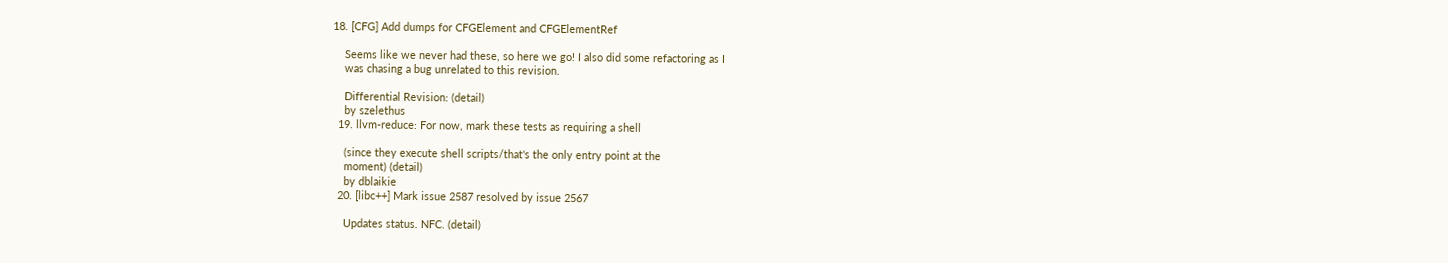18. [CFG] Add dumps for CFGElement and CFGElementRef

    Seems like we never had these, so here we go! I also did some refactoring as I
    was chasing a bug unrelated to this revision.

    Differential Revision: (detail)
    by szelethus
  19. llvm-reduce: For now, mark these tests as requiring a shell

    (since they execute shell scripts/that's the only entry point at the
    moment) (detail)
    by dblaikie
  20. [libc++] Mark issue 2587 resolved by issue 2567

    Updates status. NFC. (detail)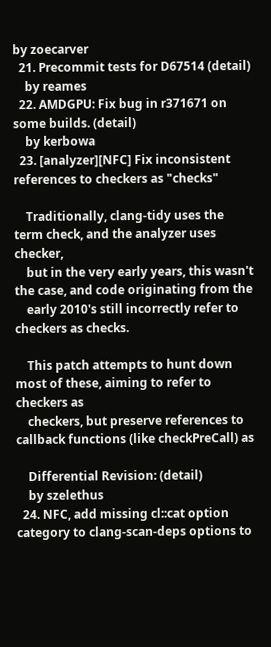by zoecarver
  21. Precommit tests for D67514 (detail)
    by reames
  22. AMDGPU: Fix bug in r371671 on some builds. (detail)
    by kerbowa
  23. [analyzer][NFC] Fix inconsistent references to checkers as "checks"

    Traditionally, clang-tidy uses the term check, and the analyzer uses checker,
    but in the very early years, this wasn't the case, and code originating from the
    early 2010's still incorrectly refer to checkers as checks.

    This patch attempts to hunt down most of these, aiming to refer to checkers as
    checkers, but preserve references to callback functions (like checkPreCall) as

    Differential Revision: (detail)
    by szelethus
  24. NFC, add missing cl::cat option category to clang-scan-deps options to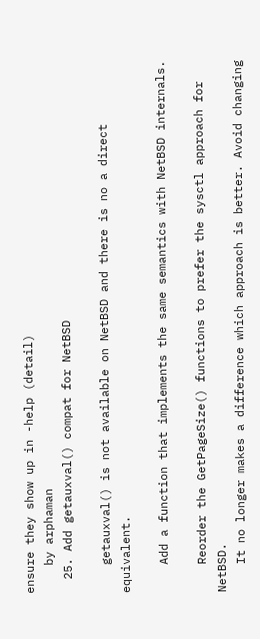ensure they show up in -help (detail)
    by arphaman
  25. Add getauxval() compat for NetBSD

    getauxval() is not available on NetBSD and there is no a direct equivalent.

    Add a function that implements the same semantics with NetBSD internals.

    Reorder the GetPageSize() functions to prefer the sysctl approach for NetBSD.
    It no longer makes a difference which approach is better. Avoid changing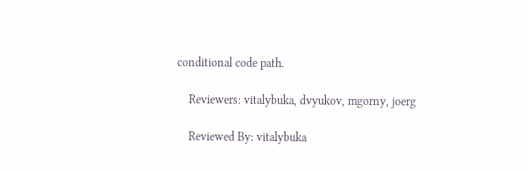conditional code path.

    Reviewers: vitalybuka, dvyukov, mgorny, joerg

    Reviewed By: vitalybuka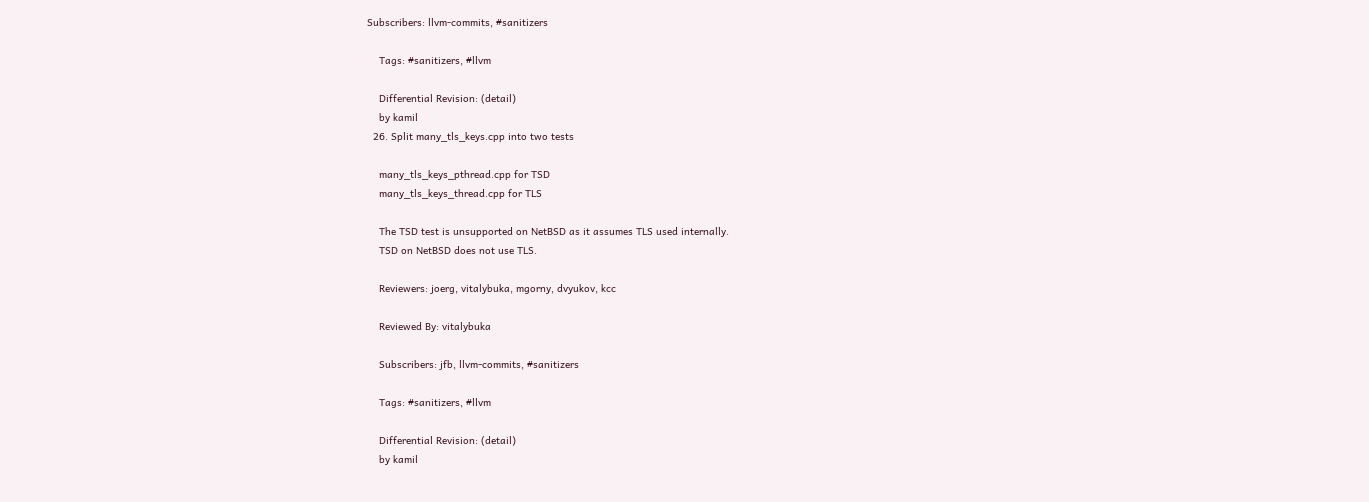Subscribers: llvm-commits, #sanitizers

    Tags: #sanitizers, #llvm

    Differential Revision: (detail)
    by kamil
  26. Split many_tls_keys.cpp into two tests

    many_tls_keys_pthread.cpp for TSD
    many_tls_keys_thread.cpp for TLS

    The TSD test is unsupported on NetBSD as it assumes TLS used internally.
    TSD on NetBSD does not use TLS.

    Reviewers: joerg, vitalybuka, mgorny, dvyukov, kcc

    Reviewed By: vitalybuka

    Subscribers: jfb, llvm-commits, #sanitizers

    Tags: #sanitizers, #llvm

    Differential Revision: (detail)
    by kamil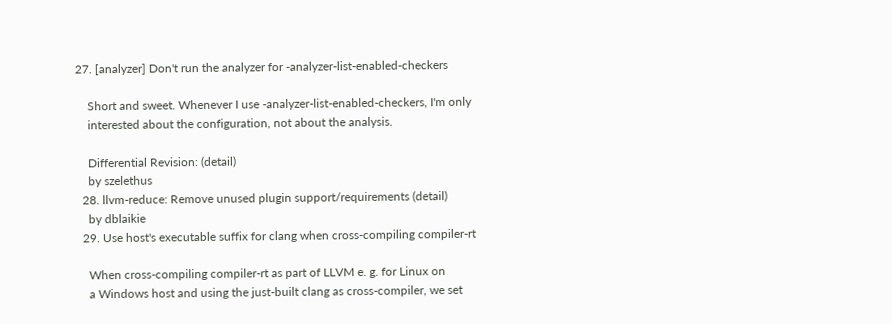27. [analyzer] Don't run the analyzer for -analyzer-list-enabled-checkers

    Short and sweet. Whenever I use -analyzer-list-enabled-checkers, I'm only
    interested about the configuration, not about the analysis.

    Differential Revision: (detail)
    by szelethus
  28. llvm-reduce: Remove unused plugin support/requirements (detail)
    by dblaikie
  29. Use host's executable suffix for clang when cross-compiling compiler-rt

    When cross-compiling compiler-rt as part of LLVM e. g. for Linux on
    a Windows host and using the just-built clang as cross-compiler, we set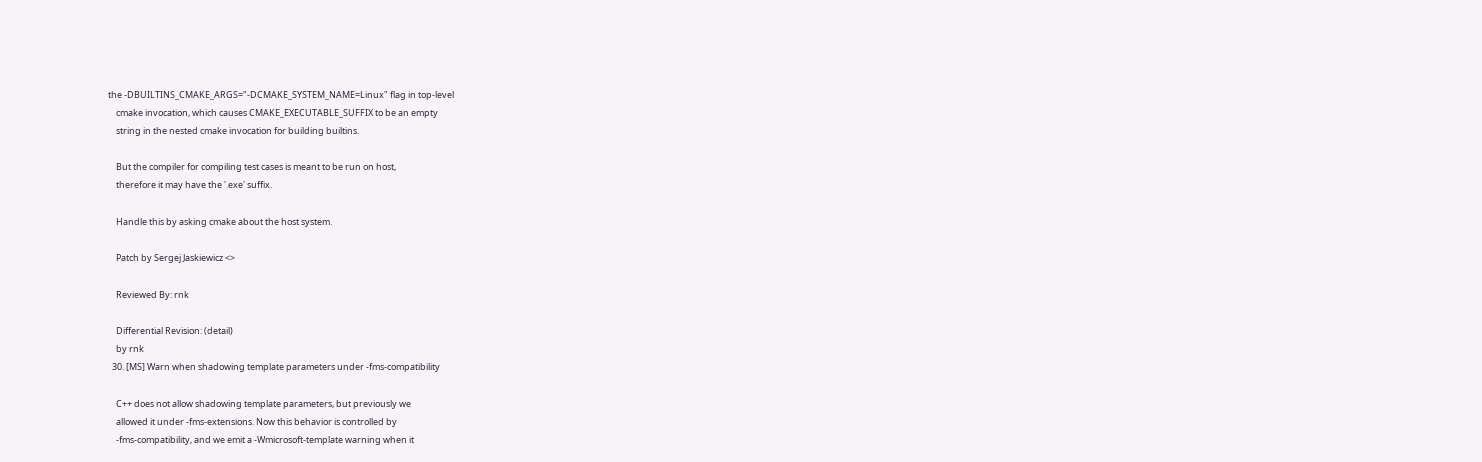the -DBUILTINS_CMAKE_ARGS="-DCMAKE_SYSTEM_NAME=Linux" flag in top-level
    cmake invocation, which causes CMAKE_EXECUTABLE_SUFFIX to be an empty
    string in the nested cmake invocation for building builtins.

    But the compiler for compiling test cases is meant to be run on host,
    therefore it may have the '.exe' suffix.

    Handle this by asking cmake about the host system.

    Patch by Sergej Jaskiewicz <>

    Reviewed By: rnk

    Differential Revision: (detail)
    by rnk
  30. [MS] Warn when shadowing template parameters under -fms-compatibility

    C++ does not allow shadowing template parameters, but previously we
    allowed it under -fms-extensions. Now this behavior is controlled by
    -fms-compatibility, and we emit a -Wmicrosoft-template warning when it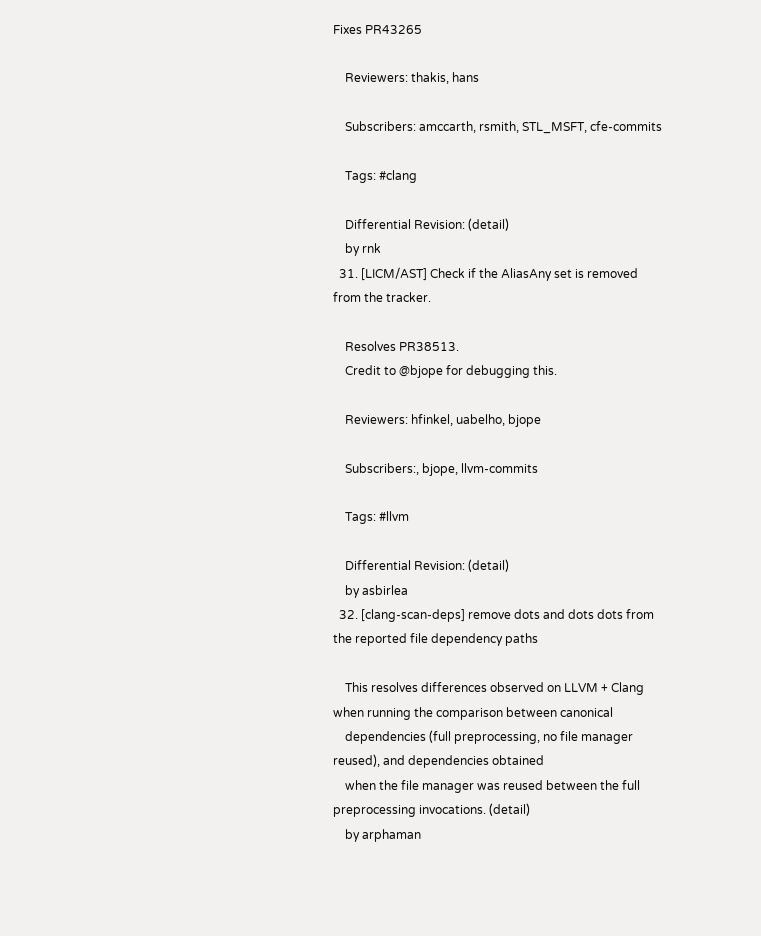Fixes PR43265

    Reviewers: thakis, hans

    Subscribers: amccarth, rsmith, STL_MSFT, cfe-commits

    Tags: #clang

    Differential Revision: (detail)
    by rnk
  31. [LICM/AST] Check if the AliasAny set is removed from the tracker.

    Resolves PR38513.
    Credit to @bjope for debugging this.

    Reviewers: hfinkel, uabelho, bjope

    Subscribers:, bjope, llvm-commits

    Tags: #llvm

    Differential Revision: (detail)
    by asbirlea
  32. [clang-scan-deps] remove dots and dots dots from the reported file dependency paths

    This resolves differences observed on LLVM + Clang when running the comparison between canonical
    dependencies (full preprocessing, no file manager reused), and dependencies obtained
    when the file manager was reused between the full preprocessing invocations. (detail)
    by arphaman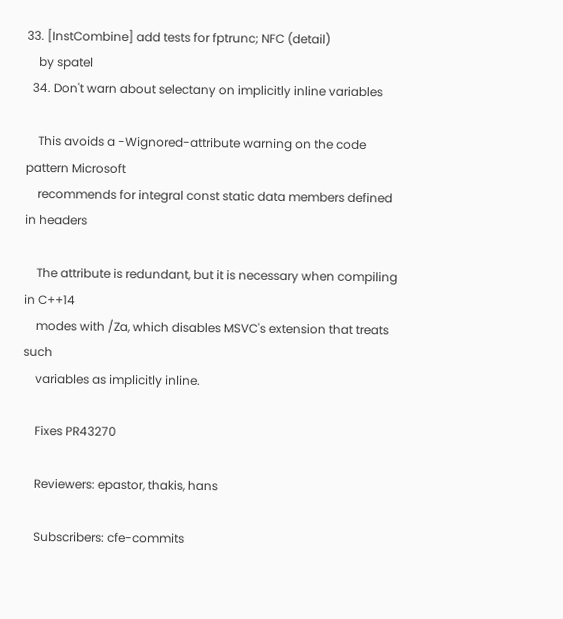33. [InstCombine] add tests for fptrunc; NFC (detail)
    by spatel
  34. Don't warn about selectany on implicitly inline variables

    This avoids a -Wignored-attribute warning on the code pattern Microsoft
    recommends for integral const static data members defined in headers

    The attribute is redundant, but it is necessary when compiling in C++14
    modes with /Za, which disables MSVC's extension that treats such
    variables as implicitly inline.

    Fixes PR43270

    Reviewers: epastor, thakis, hans

    Subscribers: cfe-commits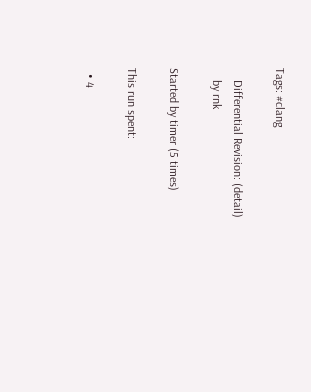Tags: #clang

    Differential Revision: (detail)
    by rnk

Started by timer (5 times)

This run spent:

  • 4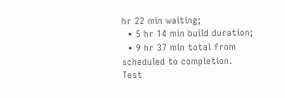hr 22 min waiting;
  • 5 hr 14 min build duration;
  • 9 hr 37 min total from scheduled to completion.
Test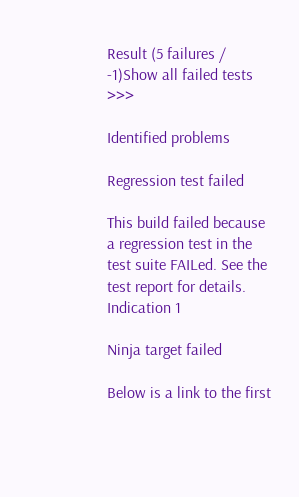Result (5 failures / -1)Show all failed tests >>>

Identified problems

Regression test failed

This build failed because a regression test in the test suite FAILed. See the test report for details.
Indication 1

Ninja target failed

Below is a link to the first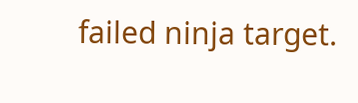failed ninja target.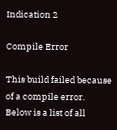Indication 2

Compile Error

This build failed because of a compile error. Below is a list of all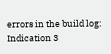errors in the build log:
Indication 3